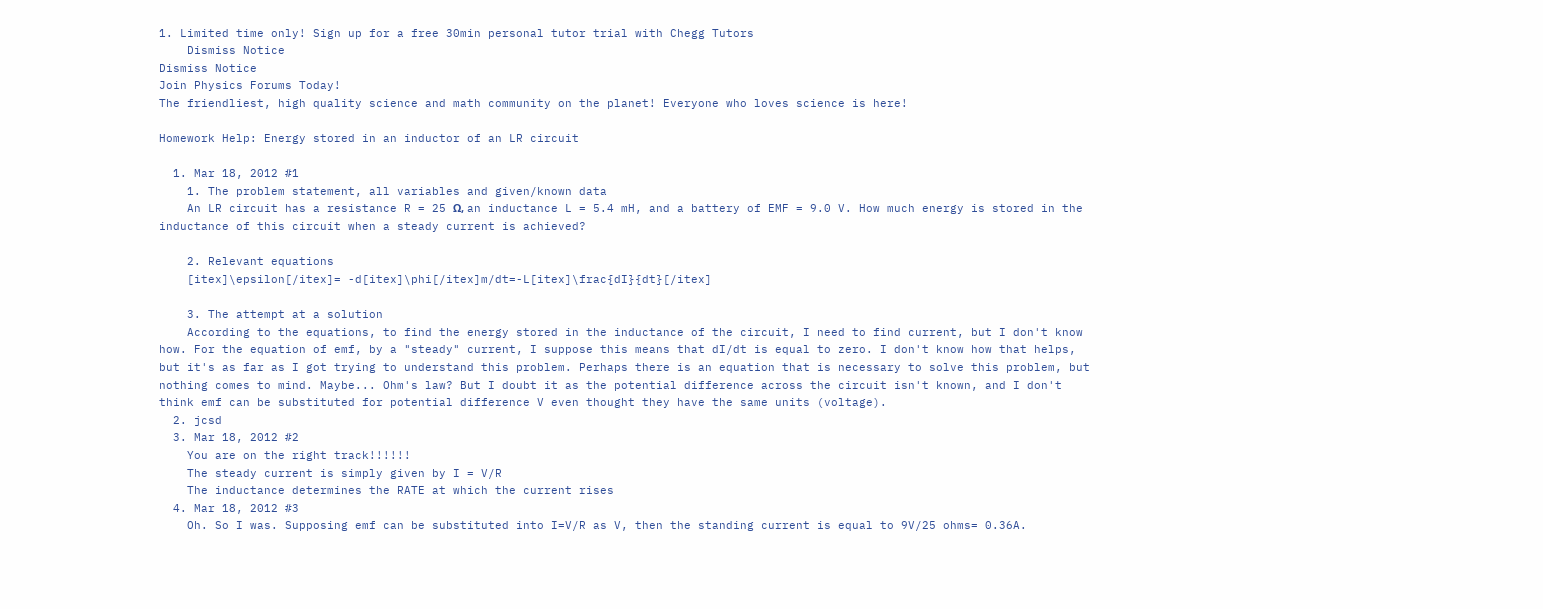1. Limited time only! Sign up for a free 30min personal tutor trial with Chegg Tutors
    Dismiss Notice
Dismiss Notice
Join Physics Forums Today!
The friendliest, high quality science and math community on the planet! Everyone who loves science is here!

Homework Help: Energy stored in an inductor of an LR circuit

  1. Mar 18, 2012 #1
    1. The problem statement, all variables and given/known data
    An LR circuit has a resistance R = 25 Ω, an inductance L = 5.4 mH, and a battery of EMF = 9.0 V. How much energy is stored in the inductance of this circuit when a steady current is achieved?

    2. Relevant equations
    [itex]\epsilon[/itex]= -d[itex]\phi[/itex]m/dt=-L[itex]\frac{dI}{dt}[/itex]

    3. The attempt at a solution
    According to the equations, to find the energy stored in the inductance of the circuit, I need to find current, but I don't know how. For the equation of emf, by a "steady" current, I suppose this means that dI/dt is equal to zero. I don't know how that helps, but it's as far as I got trying to understand this problem. Perhaps there is an equation that is necessary to solve this problem, but nothing comes to mind. Maybe... Ohm's law? But I doubt it as the potential difference across the circuit isn't known, and I don't think emf can be substituted for potential difference V even thought they have the same units (voltage).
  2. jcsd
  3. Mar 18, 2012 #2
    You are on the right track!!!!!!
    The steady current is simply given by I = V/R
    The inductance determines the RATE at which the current rises
  4. Mar 18, 2012 #3
    Oh. So I was. Supposing emf can be substituted into I=V/R as V, then the standing current is equal to 9V/25 ohms= 0.36A.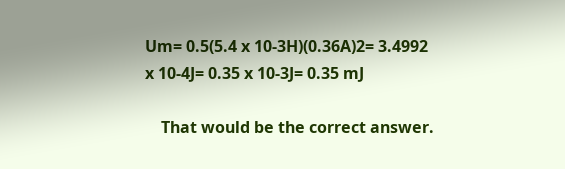Um= 0.5(5.4 x 10-3H)(0.36A)2= 3.4992 x 10-4J= 0.35 x 10-3J= 0.35 mJ

    That would be the correct answer.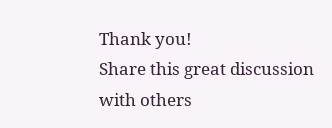Thank you!
Share this great discussion with others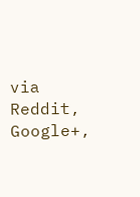via Reddit, Google+,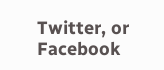Twitter, or Facebook